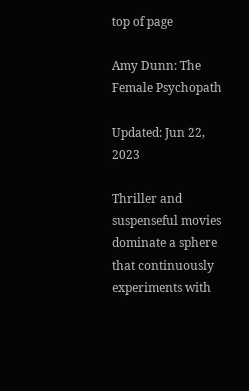top of page

Amy Dunn: The Female Psychopath

Updated: Jun 22, 2023

Thriller and suspenseful movies dominate a sphere that continuously experiments with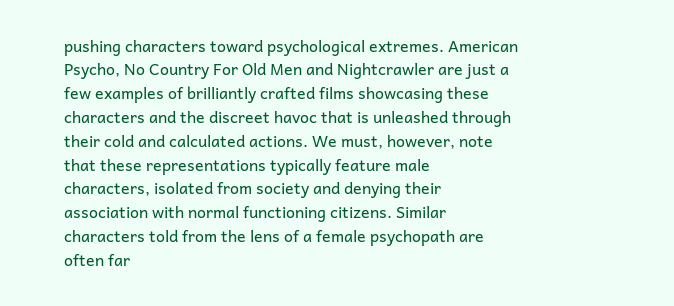pushing characters toward psychological extremes. American Psycho, No Country For Old Men and Nightcrawler are just a few examples of brilliantly crafted films showcasing these characters and the discreet havoc that is unleashed through their cold and calculated actions. We must, however, note that these representations typically feature male characters, isolated from society and denying their association with normal functioning citizens. Similar characters told from the lens of a female psychopath are often far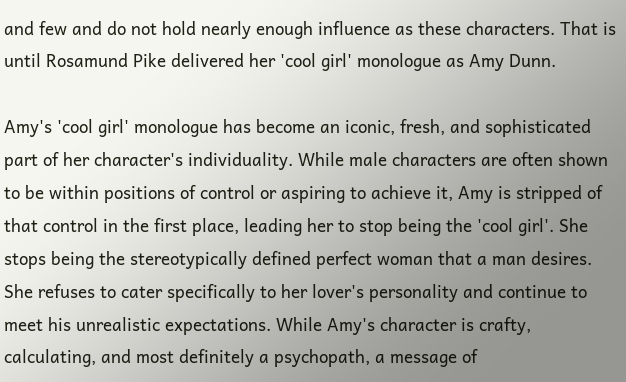and few and do not hold nearly enough influence as these characters. That is until Rosamund Pike delivered her 'cool girl' monologue as Amy Dunn.

Amy's 'cool girl' monologue has become an iconic, fresh, and sophisticated part of her character's individuality. While male characters are often shown to be within positions of control or aspiring to achieve it, Amy is stripped of that control in the first place, leading her to stop being the 'cool girl'. She stops being the stereotypically defined perfect woman that a man desires. She refuses to cater specifically to her lover's personality and continue to meet his unrealistic expectations. While Amy's character is crafty, calculating, and most definitely a psychopath, a message of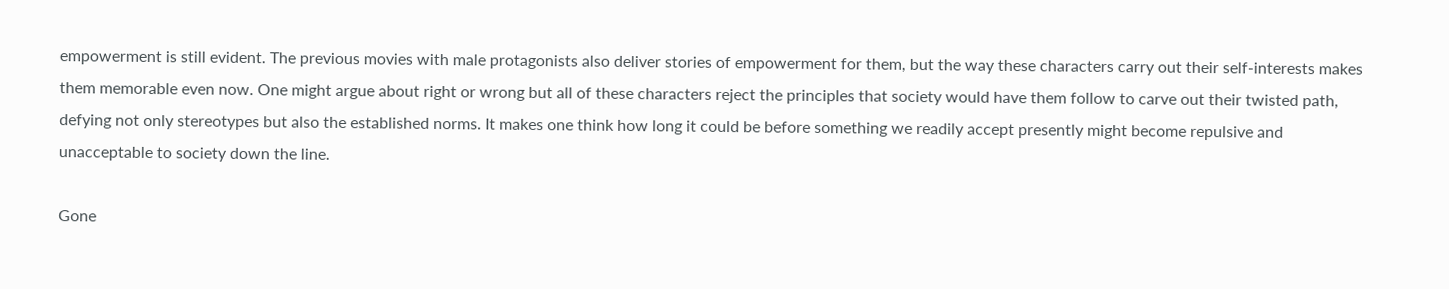empowerment is still evident. The previous movies with male protagonists also deliver stories of empowerment for them, but the way these characters carry out their self-interests makes them memorable even now. One might argue about right or wrong but all of these characters reject the principles that society would have them follow to carve out their twisted path, defying not only stereotypes but also the established norms. It makes one think how long it could be before something we readily accept presently might become repulsive and unacceptable to society down the line.

Gone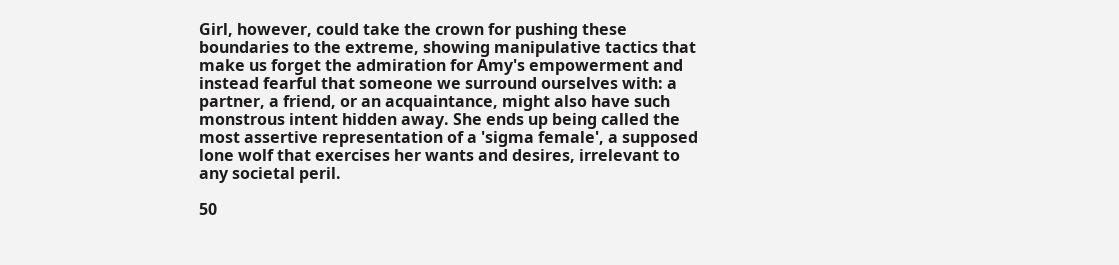Girl, however, could take the crown for pushing these boundaries to the extreme, showing manipulative tactics that make us forget the admiration for Amy's empowerment and instead fearful that someone we surround ourselves with: a partner, a friend, or an acquaintance, might also have such monstrous intent hidden away. She ends up being called the most assertive representation of a 'sigma female', a supposed lone wolf that exercises her wants and desires, irrelevant to any societal peril.

50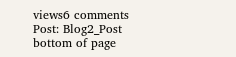views6 comments
Post: Blog2_Post
bottom of page